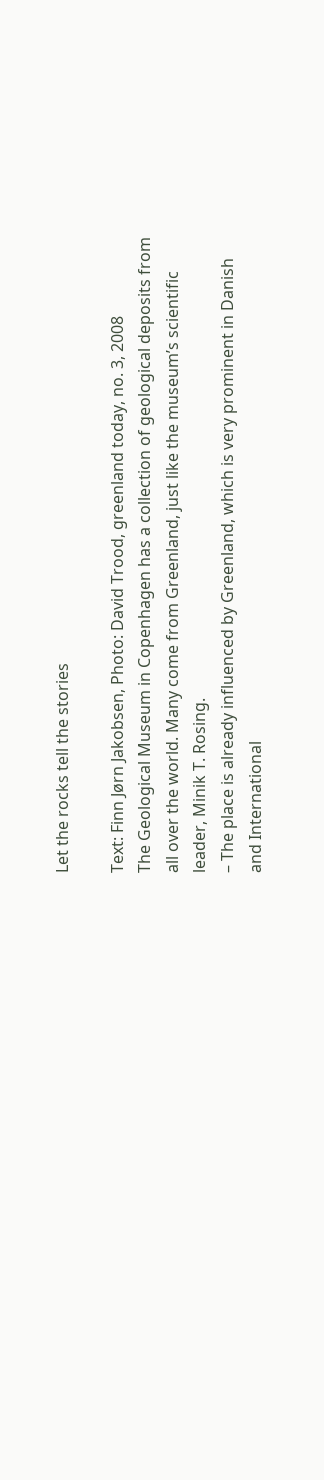Let the rocks tell the stories

Text: Finn Jørn Jakobsen, Photo: David Trood, greenland today, no. 3, 2008
The Geological Museum in Copenhagen has a collection of geological deposits from all over the world. Many come from Greenland, just like the museum’s scientific leader, Minik T. Rosing.
– The place is already influenced by Greenland, which is very prominent in Danish and International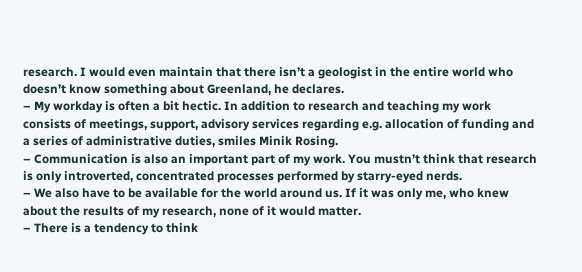research. I would even maintain that there isn’t a geologist in the entire world who doesn’t know something about Greenland, he declares.
– My workday is often a bit hectic. In addition to research and teaching my work consists of meetings, support, advisory services regarding e.g. allocation of funding and a series of administrative duties, smiles Minik Rosing.
– Communication is also an important part of my work. You mustn’t think that research is only introverted, concentrated processes performed by starry-eyed nerds.
– We also have to be available for the world around us. If it was only me, who knew about the results of my research, none of it would matter.
– There is a tendency to think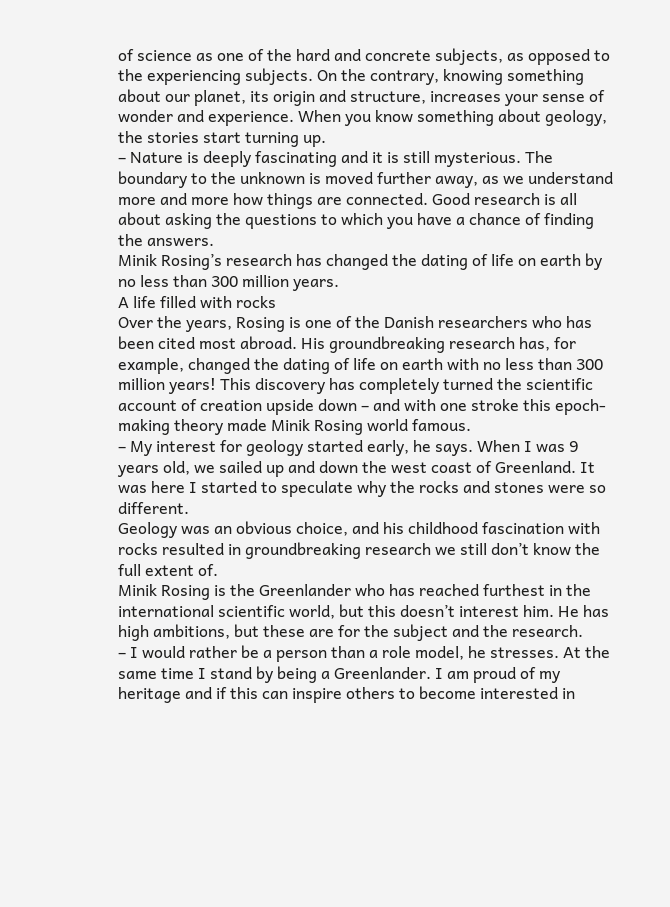of science as one of the hard and concrete subjects, as opposed to the experiencing subjects. On the contrary, knowing something about our planet, its origin and structure, increases your sense of wonder and experience. When you know something about geology, the stories start turning up.
– Nature is deeply fascinating and it is still mysterious. The boundary to the unknown is moved further away, as we understand more and more how things are connected. Good research is all about asking the questions to which you have a chance of finding the answers.
Minik Rosing’s research has changed the dating of life on earth by no less than 300 million years.
A life filled with rocks
Over the years, Rosing is one of the Danish researchers who has been cited most abroad. His groundbreaking research has, for example, changed the dating of life on earth with no less than 300 million years! This discovery has completely turned the scientific account of creation upside down – and with one stroke this epoch-making theory made Minik Rosing world famous.
– My interest for geology started early, he says. When I was 9 years old, we sailed up and down the west coast of Greenland. It was here I started to speculate why the rocks and stones were so different.
Geology was an obvious choice, and his childhood fascination with rocks resulted in groundbreaking research we still don’t know the full extent of.
Minik Rosing is the Greenlander who has reached furthest in the international scientific world, but this doesn’t interest him. He has high ambitions, but these are for the subject and the research.
– I would rather be a person than a role model, he stresses. At the same time I stand by being a Greenlander. I am proud of my heritage and if this can inspire others to become interested in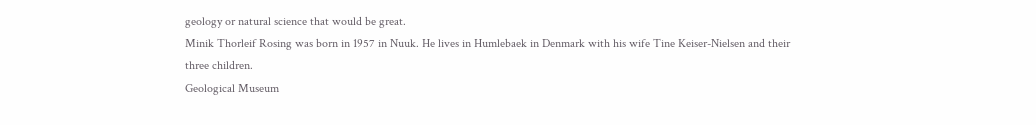geology or natural science that would be great.
Minik Thorleif Rosing was born in 1957 in Nuuk. He lives in Humlebaek in Denmark with his wife Tine Keiser-Nielsen and their three children.
Geological Museum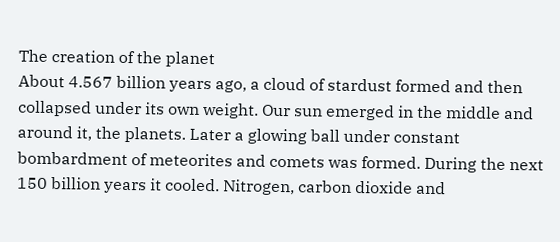The creation of the planet
About 4.567 billion years ago, a cloud of stardust formed and then collapsed under its own weight. Our sun emerged in the middle and around it, the planets. Later a glowing ball under constant bombardment of meteorites and comets was formed. During the next 150 billion years it cooled. Nitrogen, carbon dioxide and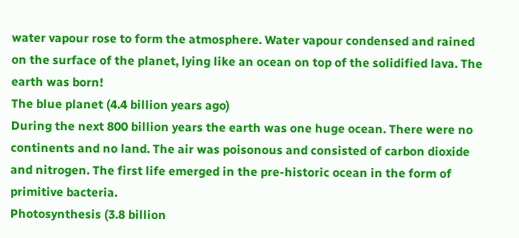water vapour rose to form the atmosphere. Water vapour condensed and rained on the surface of the planet, lying like an ocean on top of the solidified lava. The earth was born!
The blue planet (4.4 billion years ago)
During the next 800 billion years the earth was one huge ocean. There were no continents and no land. The air was poisonous and consisted of carbon dioxide and nitrogen. The first life emerged in the pre-historic ocean in the form of primitive bacteria.
Photosynthesis (3.8 billion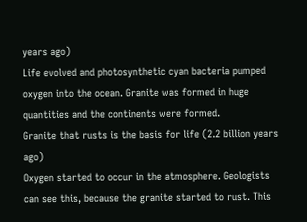years ago)
Life evolved and photosynthetic cyan bacteria pumped oxygen into the ocean. Granite was formed in huge quantities and the continents were formed.
Granite that rusts is the basis for life (2.2 billion years ago)
Oxygen started to occur in the atmosphere. Geologists can see this, because the granite started to rust. This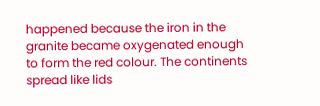happened because the iron in the granite became oxygenated enough to form the red colour. The continents spread like lids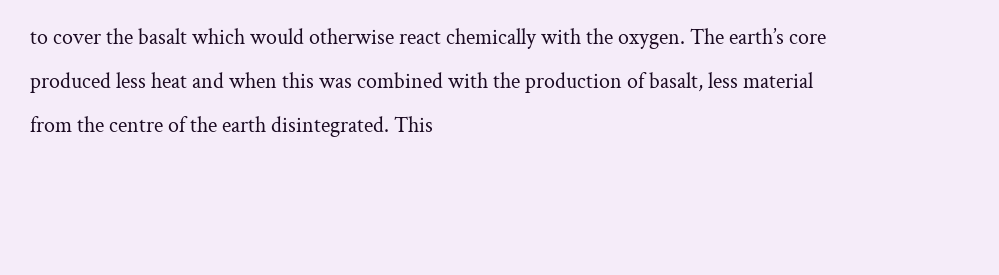to cover the basalt which would otherwise react chemically with the oxygen. The earth’s core produced less heat and when this was combined with the production of basalt, less material from the centre of the earth disintegrated. This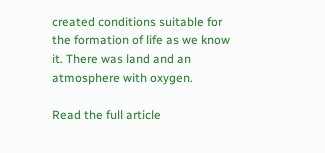created conditions suitable for the formation of life as we know it. There was land and an atmosphere with oxygen.

Read the full article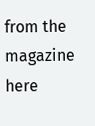from the magazine here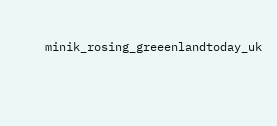minik_rosing_greeenlandtoday_uk